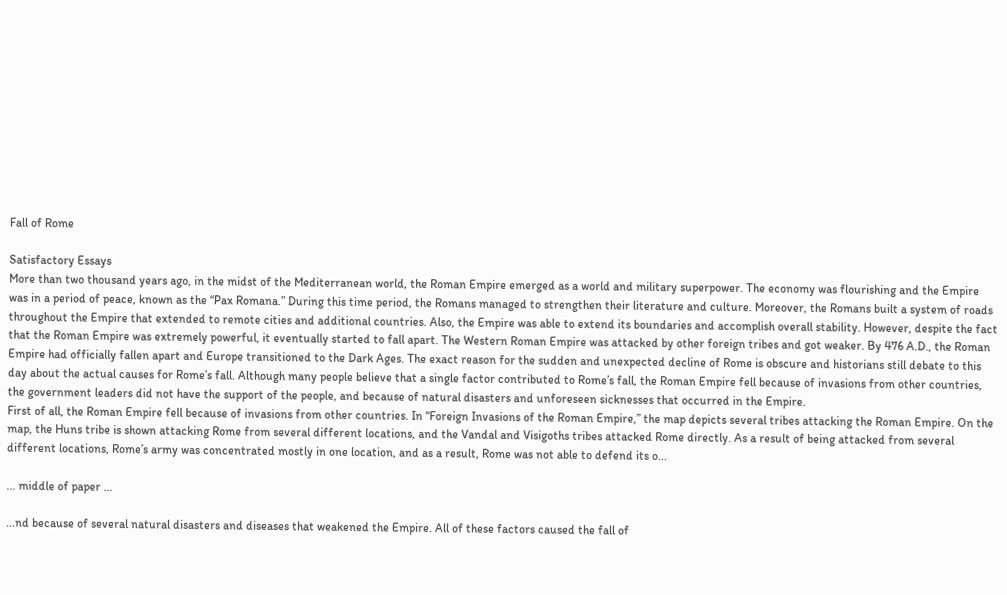Fall of Rome

Satisfactory Essays
More than two thousand years ago, in the midst of the Mediterranean world, the Roman Empire emerged as a world and military superpower. The economy was flourishing and the Empire was in a period of peace, known as the “Pax Romana.” During this time period, the Romans managed to strengthen their literature and culture. Moreover, the Romans built a system of roads throughout the Empire that extended to remote cities and additional countries. Also, the Empire was able to extend its boundaries and accomplish overall stability. However, despite the fact that the Roman Empire was extremely powerful, it eventually started to fall apart. The Western Roman Empire was attacked by other foreign tribes and got weaker. By 476 A.D., the Roman Empire had officially fallen apart and Europe transitioned to the Dark Ages. The exact reason for the sudden and unexpected decline of Rome is obscure and historians still debate to this day about the actual causes for Rome’s fall. Although many people believe that a single factor contributed to Rome’s fall, the Roman Empire fell because of invasions from other countries, the government leaders did not have the support of the people, and because of natural disasters and unforeseen sicknesses that occurred in the Empire.
First of all, the Roman Empire fell because of invasions from other countries. In “Foreign Invasions of the Roman Empire,” the map depicts several tribes attacking the Roman Empire. On the map, the Huns tribe is shown attacking Rome from several different locations, and the Vandal and Visigoths tribes attacked Rome directly. As a result of being attacked from several different locations, Rome’s army was concentrated mostly in one location, and as a result, Rome was not able to defend its o...

... middle of paper ...

...nd because of several natural disasters and diseases that weakened the Empire. All of these factors caused the fall of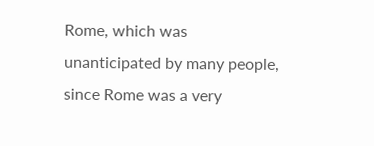Rome, which was unanticipated by many people, since Rome was a very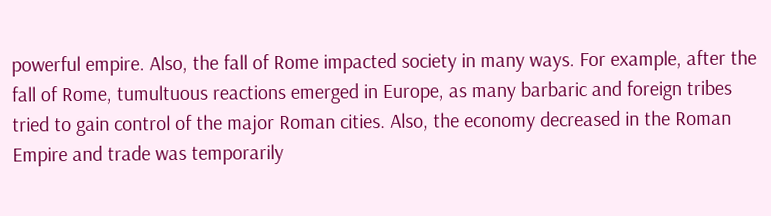powerful empire. Also, the fall of Rome impacted society in many ways. For example, after the fall of Rome, tumultuous reactions emerged in Europe, as many barbaric and foreign tribes tried to gain control of the major Roman cities. Also, the economy decreased in the Roman Empire and trade was temporarily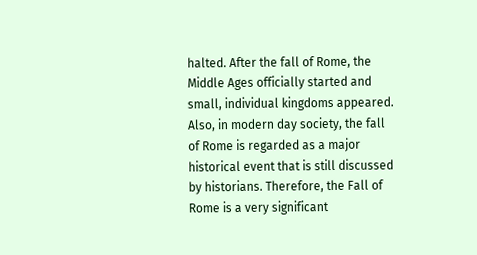halted. After the fall of Rome, the Middle Ages officially started and small, individual kingdoms appeared. Also, in modern day society, the fall of Rome is regarded as a major historical event that is still discussed by historians. Therefore, the Fall of Rome is a very significant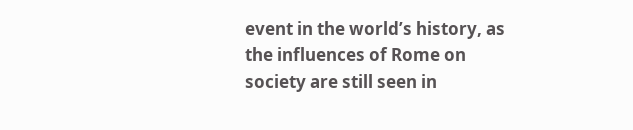event in the world’s history, as the influences of Rome on society are still seen in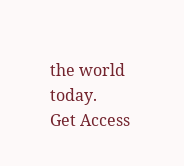the world today.
Get Access